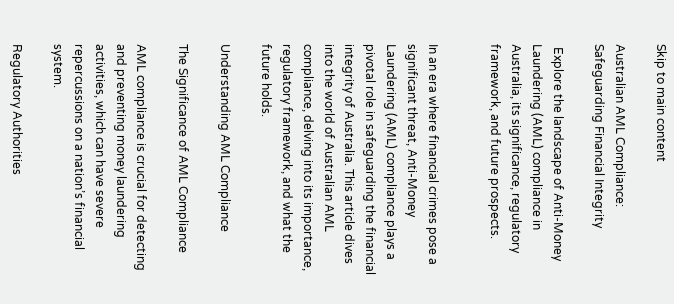Skip to main content

Australian AML Compliance: Safeguarding Financial Integrity

 Explore the landscape of Anti-Money Laundering (AML) compliance in Australia, its significance, regulatory framework, and future prospects.


In an era where financial crimes pose a significant threat, Anti-Money Laundering (AML) compliance plays a pivotal role in safeguarding the financial integrity of Australia. This article dives into the world of Australian AML compliance, delving into its importance, regulatory framework, and what the future holds.

Understanding AML Compliance

The Significance of AML Compliance

AML compliance is crucial for detecting and preventing money laundering activities, which can have severe repercussions on a nation’s financial system.

Regulatory Authorities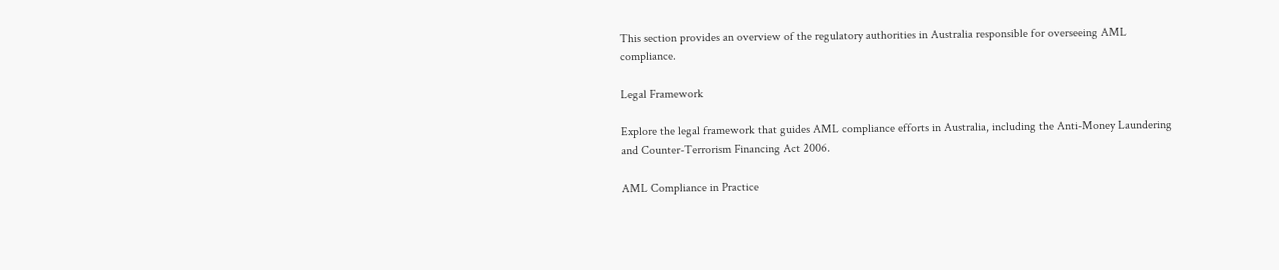This section provides an overview of the regulatory authorities in Australia responsible for overseeing AML compliance.

Legal Framework

Explore the legal framework that guides AML compliance efforts in Australia, including the Anti-Money Laundering and Counter-Terrorism Financing Act 2006.

AML Compliance in Practice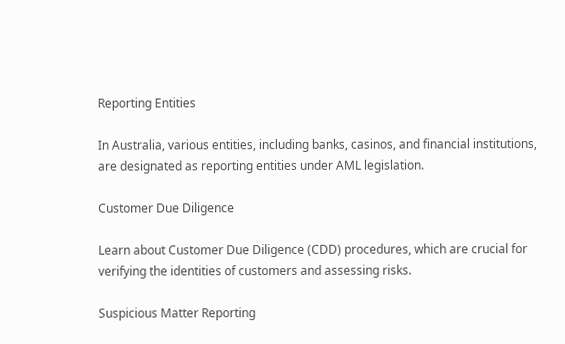Reporting Entities

In Australia, various entities, including banks, casinos, and financial institutions, are designated as reporting entities under AML legislation.

Customer Due Diligence

Learn about Customer Due Diligence (CDD) procedures, which are crucial for verifying the identities of customers and assessing risks.

Suspicious Matter Reporting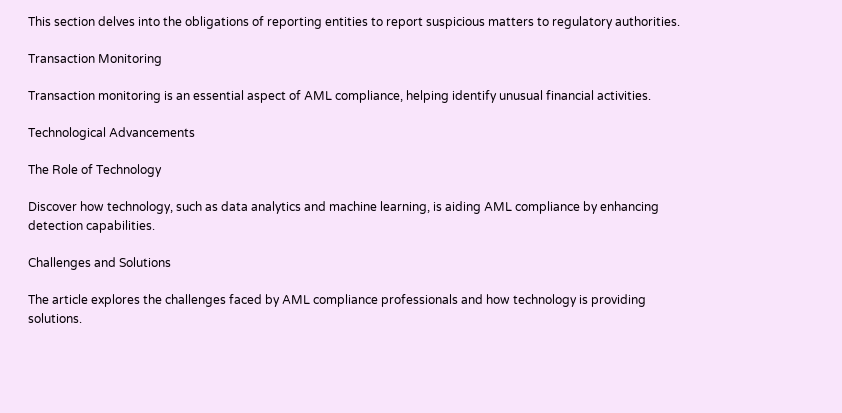This section delves into the obligations of reporting entities to report suspicious matters to regulatory authorities.

Transaction Monitoring

Transaction monitoring is an essential aspect of AML compliance, helping identify unusual financial activities.

Technological Advancements

The Role of Technology

Discover how technology, such as data analytics and machine learning, is aiding AML compliance by enhancing detection capabilities.

Challenges and Solutions

The article explores the challenges faced by AML compliance professionals and how technology is providing solutions.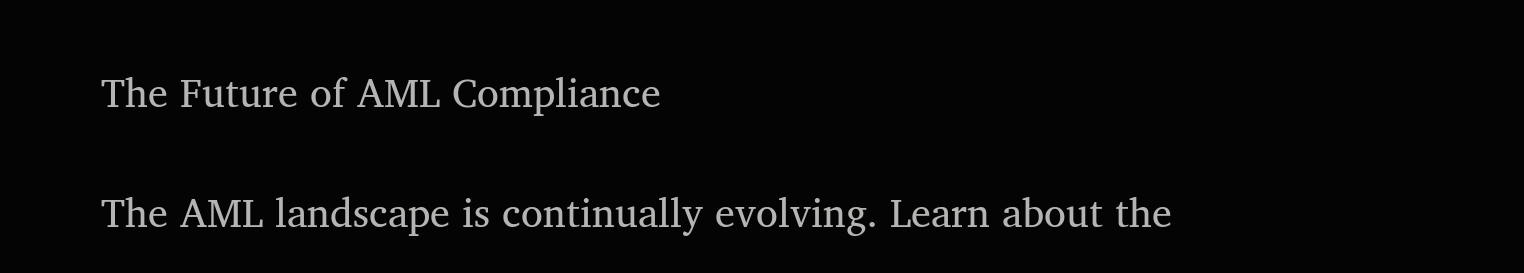The Future of AML Compliance

The AML landscape is continually evolving. Learn about the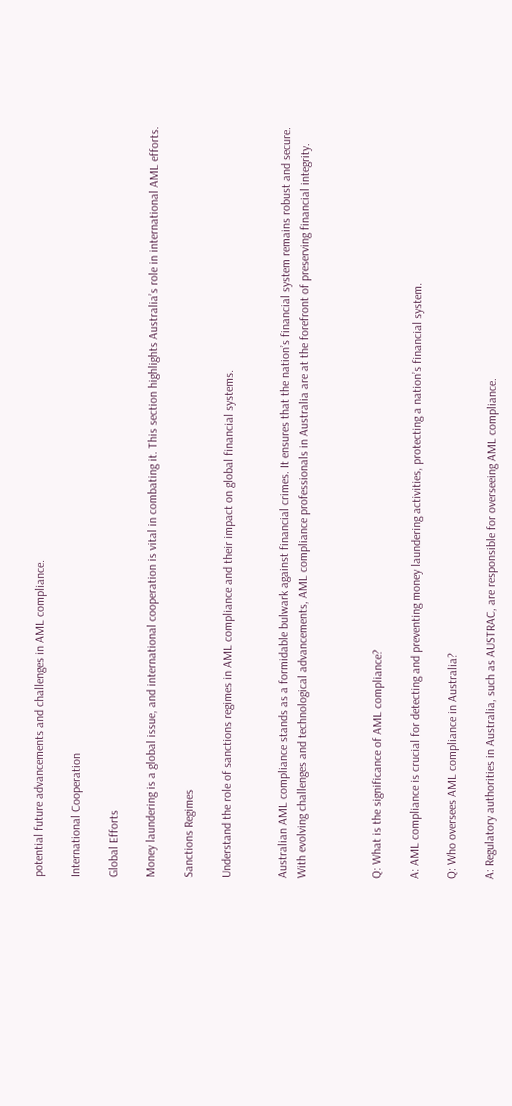potential future advancements and challenges in AML compliance.

International Cooperation

Global Efforts

Money laundering is a global issue, and international cooperation is vital in combating it. This section highlights Australia’s role in international AML efforts.

Sanctions Regimes

Understand the role of sanctions regimes in AML compliance and their impact on global financial systems.


Australian AML compliance stands as a formidable bulwark against financial crimes. It ensures that the nation’s financial system remains robust and secure. With evolving challenges and technological advancements, AML compliance professionals in Australia are at the forefront of preserving financial integrity.



Q: What is the significance of AML compliance?

A: AML compliance is crucial for detecting and preventing money laundering activities, protecting a nation’s financial system.

Q: Who oversees AML compliance in Australia?

A: Regulatory authorities in Australia, such as AUSTRAC, are responsible for overseeing AML compliance.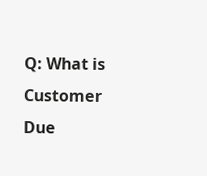Q: What is Customer Due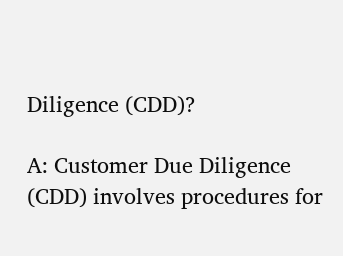Diligence (CDD)?

A: Customer Due Diligence (CDD) involves procedures for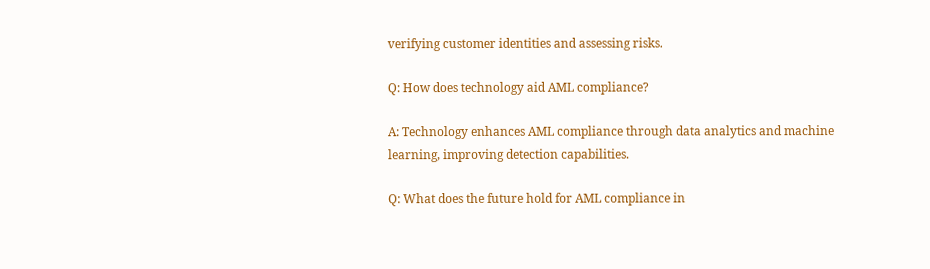verifying customer identities and assessing risks.

Q: How does technology aid AML compliance?

A: Technology enhances AML compliance through data analytics and machine learning, improving detection capabilities.

Q: What does the future hold for AML compliance in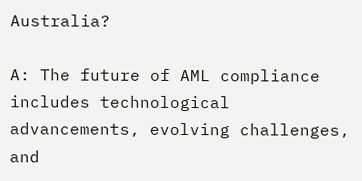Australia?

A: The future of AML compliance includes technological advancements, evolving challenges, and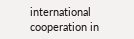international cooperation in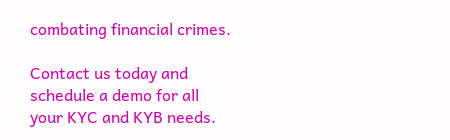combating financial crimes.

Contact us today and schedule a demo for all your KYC and KYB needs.